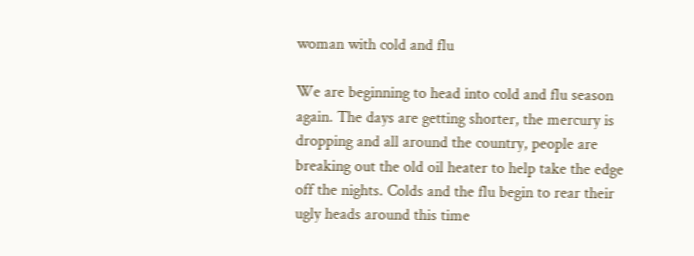woman with cold and flu

We are beginning to head into cold and flu season again. The days are getting shorter, the mercury is dropping and all around the country, people are breaking out the old oil heater to help take the edge off the nights. Colds and the flu begin to rear their ugly heads around this time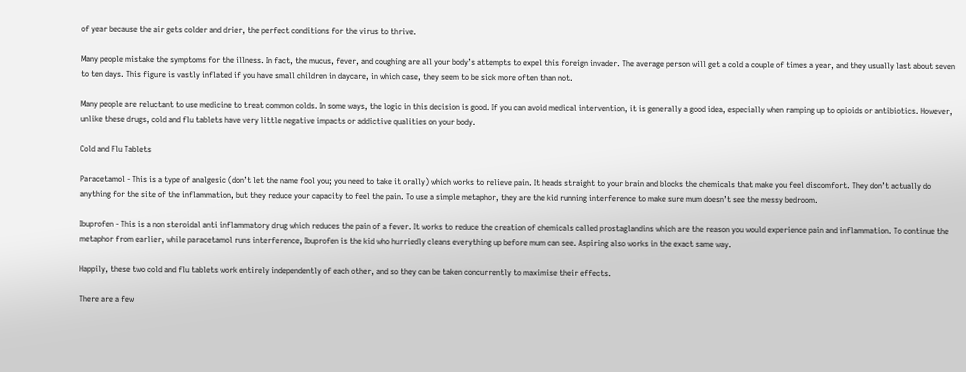of year because the air gets colder and drier, the perfect conditions for the virus to thrive.

Many people mistake the symptoms for the illness. In fact, the mucus, fever, and coughing are all your body’s attempts to expel this foreign invader. The average person will get a cold a couple of times a year, and they usually last about seven to ten days. This figure is vastly inflated if you have small children in daycare, in which case, they seem to be sick more often than not.

Many people are reluctant to use medicine to treat common colds. In some ways, the logic in this decision is good. If you can avoid medical intervention, it is generally a good idea, especially when ramping up to opioids or antibiotics. However, unlike these drugs, cold and flu tablets have very little negative impacts or addictive qualities on your body.

Cold and Flu Tablets

Paracetamol - This is a type of analgesic (don’t let the name fool you; you need to take it orally) which works to relieve pain. It heads straight to your brain and blocks the chemicals that make you feel discomfort. They don’t actually do anything for the site of the inflammation, but they reduce your capacity to feel the pain. To use a simple metaphor, they are the kid running interference to make sure mum doesn’t see the messy bedroom.

Ibuprofen - This is a non steroidal anti inflammatory drug which reduces the pain of a fever. It works to reduce the creation of chemicals called prostaglandins which are the reason you would experience pain and inflammation. To continue the metaphor from earlier, while paracetamol runs interference, Ibuprofen is the kid who hurriedly cleans everything up before mum can see. Aspiring also works in the exact same way.

Happily, these two cold and flu tablets work entirely independently of each other, and so they can be taken concurrently to maximise their effects.

There are a few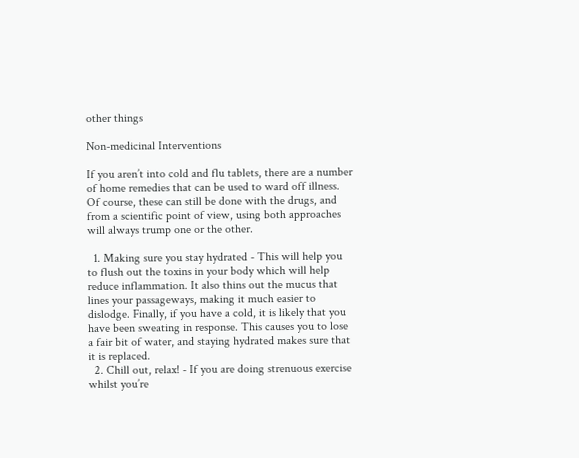other things

Non-medicinal Interventions

If you aren’t into cold and flu tablets, there are a number of home remedies that can be used to ward off illness. Of course, these can still be done with the drugs, and from a scientific point of view, using both approaches will always trump one or the other.

  1. Making sure you stay hydrated - This will help you to flush out the toxins in your body which will help reduce inflammation. It also thins out the mucus that lines your passageways, making it much easier to dislodge. Finally, if you have a cold, it is likely that you have been sweating in response. This causes you to lose a fair bit of water, and staying hydrated makes sure that it is replaced.
  2. Chill out, relax! - If you are doing strenuous exercise whilst you’re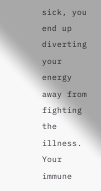sick, you end up diverting your energy away from fighting the illness. Your immune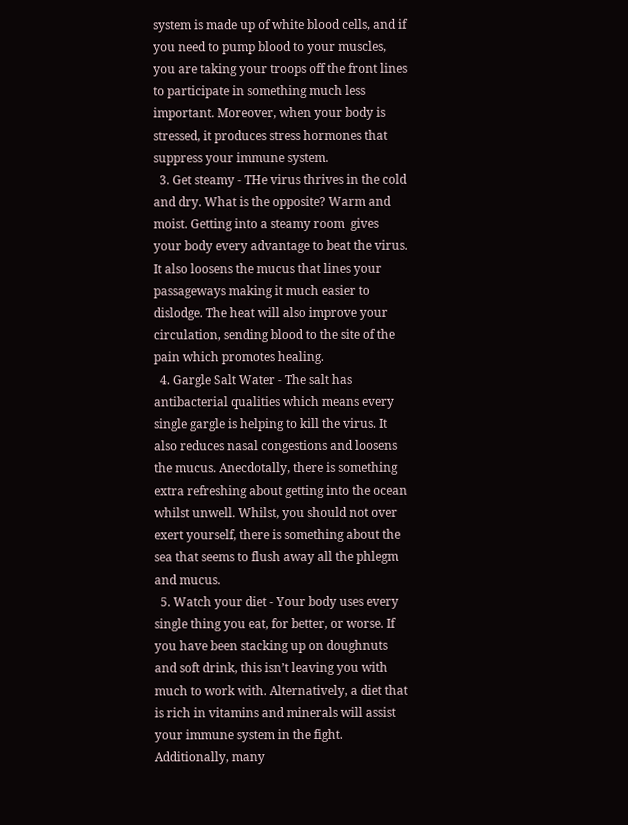system is made up of white blood cells, and if you need to pump blood to your muscles, you are taking your troops off the front lines to participate in something much less important. Moreover, when your body is stressed, it produces stress hormones that suppress your immune system.
  3. Get steamy - THe virus thrives in the cold and dry. What is the opposite? Warm and moist. Getting into a steamy room  gives your body every advantage to beat the virus. It also loosens the mucus that lines your passageways making it much easier to dislodge. The heat will also improve your circulation, sending blood to the site of the pain which promotes healing.
  4. Gargle Salt Water - The salt has antibacterial qualities which means every single gargle is helping to kill the virus. It also reduces nasal congestions and loosens the mucus. Anecdotally, there is something extra refreshing about getting into the ocean whilst unwell. Whilst, you should not over exert yourself, there is something about the sea that seems to flush away all the phlegm and mucus.
  5. Watch your diet - Your body uses every single thing you eat, for better, or worse. If you have been stacking up on doughnuts and soft drink, this isn’t leaving you with much to work with. Alternatively, a diet that is rich in vitamins and minerals will assist your immune system in the fight. Additionally, many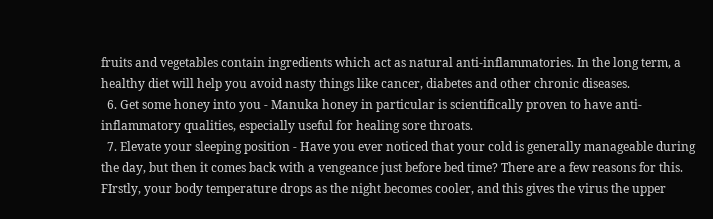fruits and vegetables contain ingredients which act as natural anti-inflammatories. In the long term, a healthy diet will help you avoid nasty things like cancer, diabetes and other chronic diseases.
  6. Get some honey into you - Manuka honey in particular is scientifically proven to have anti-inflammatory qualities, especially useful for healing sore throats.
  7. Elevate your sleeping position - Have you ever noticed that your cold is generally manageable during the day, but then it comes back with a vengeance just before bed time? There are a few reasons for this. FIrstly, your body temperature drops as the night becomes cooler, and this gives the virus the upper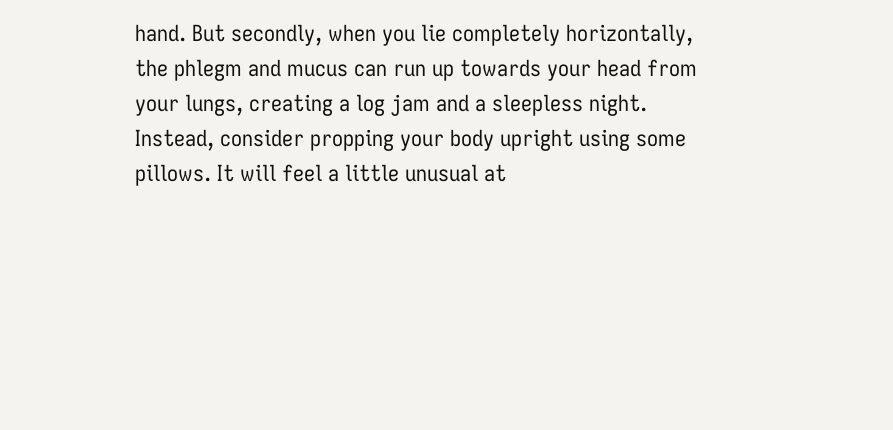hand. But secondly, when you lie completely horizontally, the phlegm and mucus can run up towards your head from your lungs, creating a log jam and a sleepless night. Instead, consider propping your body upright using some pillows. It will feel a little unusual at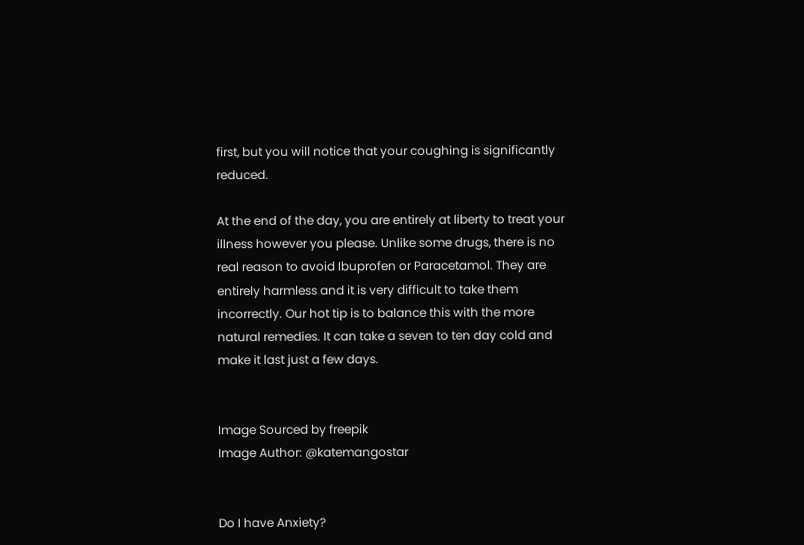first, but you will notice that your coughing is significantly reduced.

At the end of the day, you are entirely at liberty to treat your illness however you please. Unlike some drugs, there is no real reason to avoid Ibuprofen or Paracetamol. They are entirely harmless and it is very difficult to take them incorrectly. Our hot tip is to balance this with the more natural remedies. It can take a seven to ten day cold and make it last just a few days.


Image Sourced by freepik
Image Author: @katemangostar


Do I have Anxiety?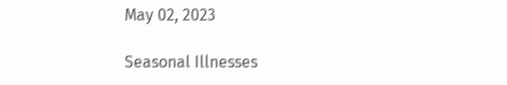May 02, 2023

Seasonal Illnesses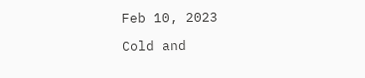Feb 10, 2023

Cold and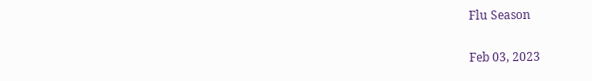Flu Season

Feb 03, 2023